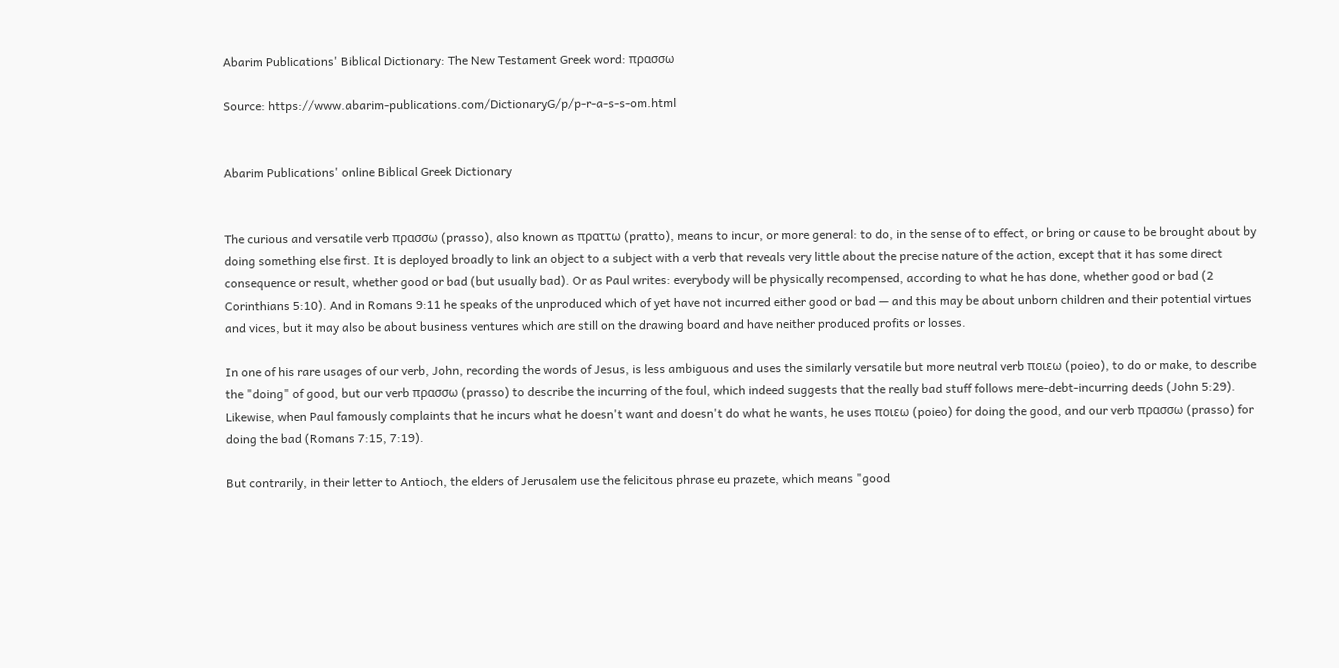Abarim Publications' Biblical Dictionary: The New Testament Greek word: πρασσω

Source: https://www.abarim-publications.com/DictionaryG/p/p-r-a-s-s-om.html


Abarim Publications' online Biblical Greek Dictionary


The curious and versatile verb πρασσω (prasso), also known as πραττω (pratto), means to incur, or more general: to do, in the sense of to effect, or bring or cause to be brought about by doing something else first. It is deployed broadly to link an object to a subject with a verb that reveals very little about the precise nature of the action, except that it has some direct consequence or result, whether good or bad (but usually bad). Or as Paul writes: everybody will be physically recompensed, according to what he has done, whether good or bad (2 Corinthians 5:10). And in Romans 9:11 he speaks of the unproduced which of yet have not incurred either good or bad — and this may be about unborn children and their potential virtues and vices, but it may also be about business ventures which are still on the drawing board and have neither produced profits or losses.

In one of his rare usages of our verb, John, recording the words of Jesus, is less ambiguous and uses the similarly versatile but more neutral verb ποιεω (poieo), to do or make, to describe the "doing" of good, but our verb πρασσω (prasso) to describe the incurring of the foul, which indeed suggests that the really bad stuff follows mere-debt-incurring deeds (John 5:29). Likewise, when Paul famously complaints that he incurs what he doesn't want and doesn't do what he wants, he uses ποιεω (poieo) for doing the good, and our verb πρασσω (prasso) for doing the bad (Romans 7:15, 7:19).

But contrarily, in their letter to Antioch, the elders of Jerusalem use the felicitous phrase eu prazete, which means "good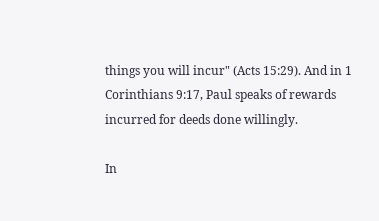things you will incur" (Acts 15:29). And in 1 Corinthians 9:17, Paul speaks of rewards incurred for deeds done willingly.

In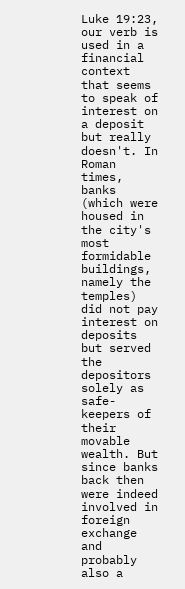Luke 19:23, our verb is used in a financial context that seems to speak of interest on a deposit but really doesn't. In Roman times, banks (which were housed in the city's most formidable buildings, namely the temples) did not pay interest on deposits but served the depositors solely as safe-keepers of their movable wealth. But since banks back then were indeed involved in foreign exchange and probably also a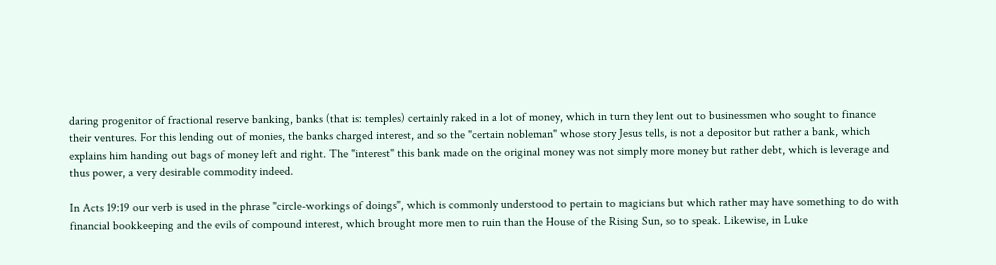daring progenitor of fractional reserve banking, banks (that is: temples) certainly raked in a lot of money, which in turn they lent out to businessmen who sought to finance their ventures. For this lending out of monies, the banks charged interest, and so the "certain nobleman" whose story Jesus tells, is not a depositor but rather a bank, which explains him handing out bags of money left and right. The "interest" this bank made on the original money was not simply more money but rather debt, which is leverage and thus power, a very desirable commodity indeed.

In Acts 19:19 our verb is used in the phrase "circle-workings of doings", which is commonly understood to pertain to magicians but which rather may have something to do with financial bookkeeping and the evils of compound interest, which brought more men to ruin than the House of the Rising Sun, so to speak. Likewise, in Luke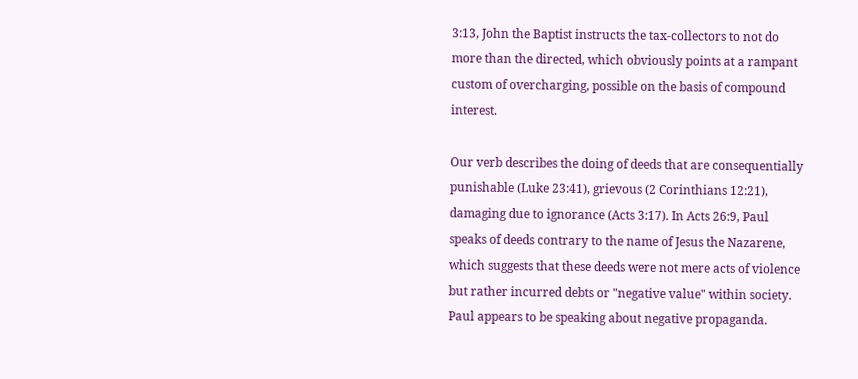3:13, John the Baptist instructs the tax-collectors to not do more than the directed, which obviously points at a rampant custom of overcharging, possible on the basis of compound interest.

Our verb describes the doing of deeds that are consequentially punishable (Luke 23:41), grievous (2 Corinthians 12:21), damaging due to ignorance (Acts 3:17). In Acts 26:9, Paul speaks of deeds contrary to the name of Jesus the Nazarene, which suggests that these deeds were not mere acts of violence but rather incurred debts or "negative value" within society. Paul appears to be speaking about negative propaganda.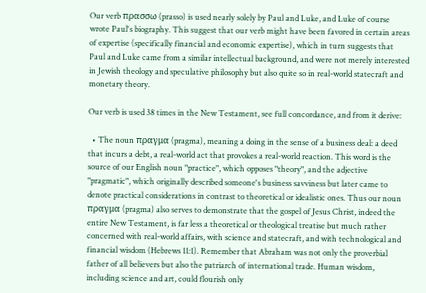Our verb πρασσω (prasso) is used nearly solely by Paul and Luke, and Luke of course wrote Paul's biography. This suggest that our verb might have been favored in certain areas of expertise (specifically financial and economic expertise), which in turn suggests that Paul and Luke came from a similar intellectual background, and were not merely interested in Jewish theology and speculative philosophy but also quite so in real-world statecraft and monetary theory.

Our verb is used 38 times in the New Testament, see full concordance, and from it derive:

  • The noun πραγμα (pragma), meaning a doing in the sense of a business deal: a deed that incurs a debt, a real-world act that provokes a real-world reaction. This word is the source of our English noun "practice", which opposes "theory", and the adjective "pragmatic", which originally described someone's business savviness but later came to denote practical considerations in contrast to theoretical or idealistic ones. Thus our noun πραγμα (pragma) also serves to demonstrate that the gospel of Jesus Christ, indeed the entire New Testament, is far less a theoretical or theological treatise but much rather concerned with real-world affairs, with science and statecraft, and with technological and financial wisdom (Hebrews 11:1). Remember that Abraham was not only the proverbial father of all believers but also the patriarch of international trade. Human wisdom, including science and art, could flourish only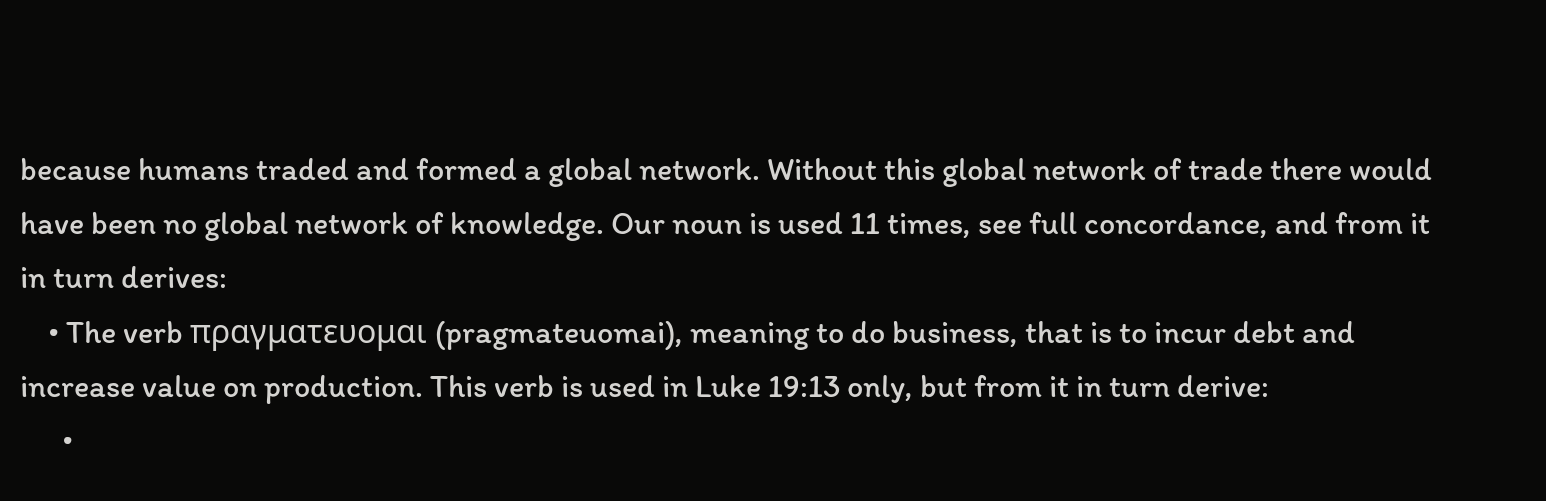because humans traded and formed a global network. Without this global network of trade there would have been no global network of knowledge. Our noun is used 11 times, see full concordance, and from it in turn derives:
    • The verb πραγματευομαι (pragmateuomai), meaning to do business, that is to incur debt and increase value on production. This verb is used in Luke 19:13 only, but from it in turn derive:
      •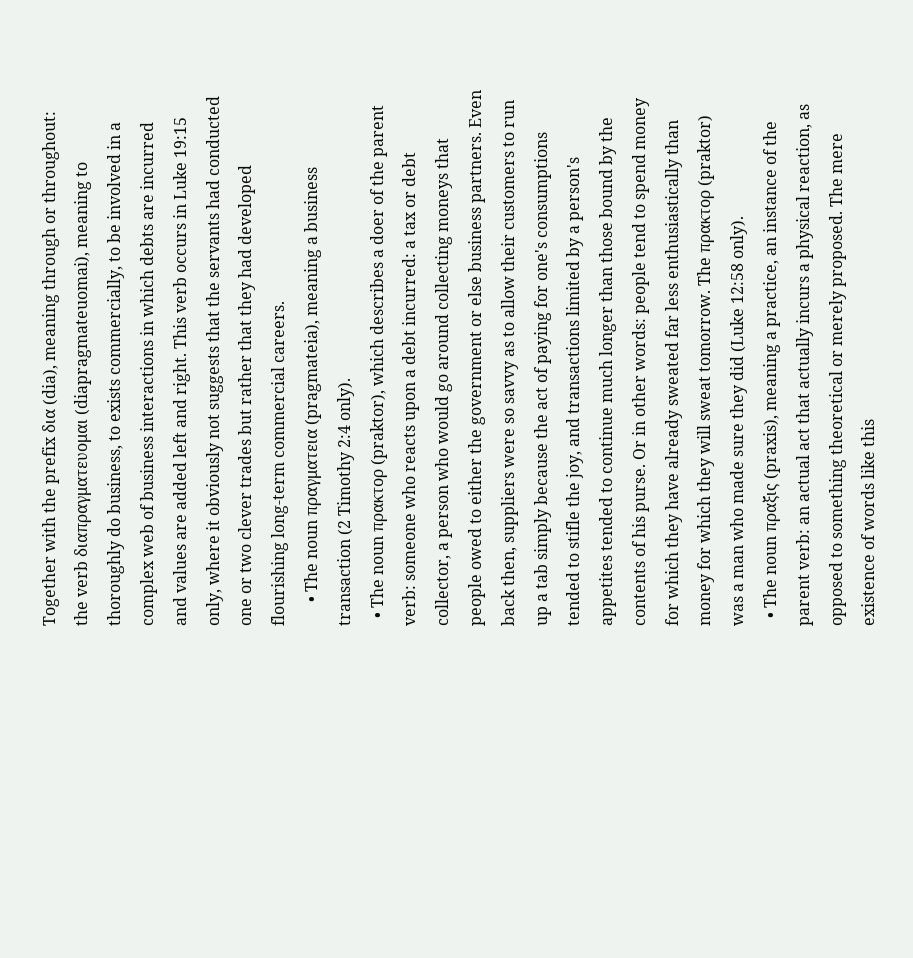Together with the prefix δια (dia), meaning through or throughout: the verb διαπραγματευομαι (diapragmateuomai), meaning to thoroughly do business, to exists commercially, to be involved in a complex web of business interactions in which debts are incurred and values are added left and right. This verb occurs in Luke 19:15 only, where it obviously not suggests that the servants had conducted one or two clever trades but rather that they had developed flourishing long-term commercial careers.
      • The noun πραγματεια (pragmateia), meaning a business transaction (2 Timothy 2:4 only).
  • The noun πρακτορ (praktor), which describes a doer of the parent verb: someone who reacts upon a debt incurred: a tax or debt collector, a person who would go around collecting moneys that people owed to either the government or else business partners. Even back then, suppliers were so savvy as to allow their customers to run up a tab simply because the act of paying for one's consumptions tended to stifle the joy, and transactions limited by a person's appetites tended to continue much longer than those bound by the contents of his purse. Or in other words: people tend to spend money for which they have already sweated far less enthusiastically than money for which they will sweat tomorrow. The πρακτορ (praktor) was a man who made sure they did (Luke 12:58 only).
  • The noun πραξις (praxis), meaning a practice, an instance of the parent verb: an actual act that actually incurs a physical reaction, as opposed to something theoretical or merely proposed. The mere existence of words like this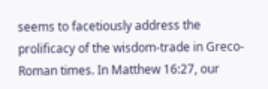seems to facetiously address the prolificacy of the wisdom-trade in Greco-Roman times. In Matthew 16:27, our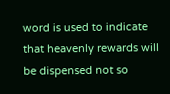word is used to indicate that heavenly rewards will be dispensed not so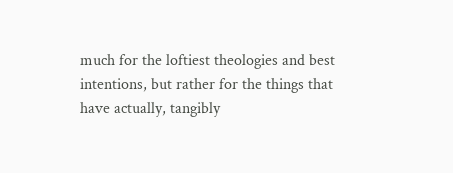much for the loftiest theologies and best intentions, but rather for the things that have actually, tangibly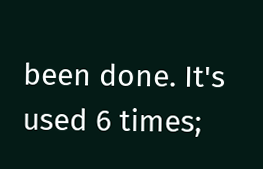been done. It's used 6 times;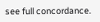see full concordance.